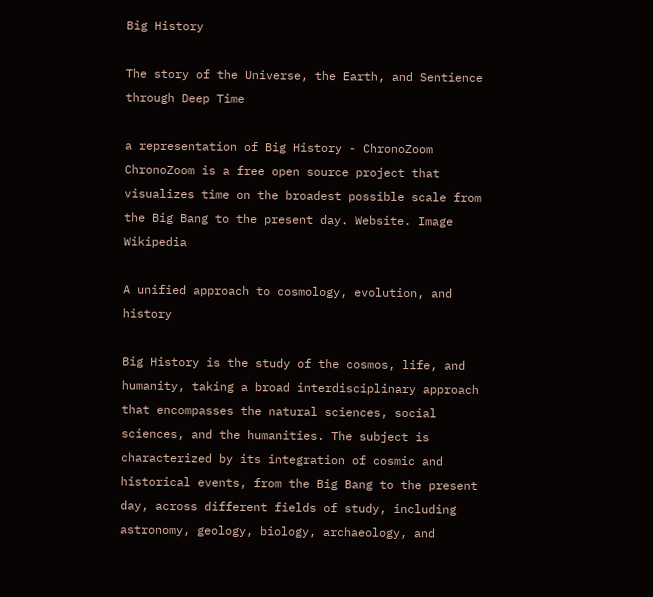Big History

The story of the Universe, the Earth, and Sentience through Deep Time

a representation of Big History - ChronoZoom
ChronoZoom is a free open source project that visualizes time on the broadest possible scale from the Big Bang to the present day. Website. Image Wikipedia

A unified approach to cosmology, evolution, and history

Big History is the study of the cosmos, life, and humanity, taking a broad interdisciplinary approach that encompasses the natural sciences, social sciences, and the humanities. The subject is characterized by its integration of cosmic and historical events, from the Big Bang to the present day, across different fields of study, including astronomy, geology, biology, archaeology, and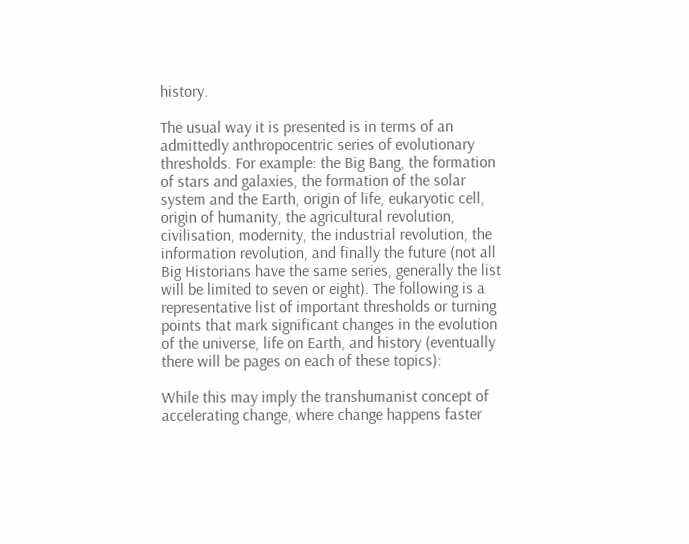history.

The usual way it is presented is in terms of an admittedly anthropocentric series of evolutionary thresholds. For example: the Big Bang, the formation of stars and galaxies, the formation of the solar system and the Earth, origin of life, eukaryotic cell, origin of humanity, the agricultural revolution, civilisation, modernity, the industrial revolution, the information revolution, and finally the future (not all Big Historians have the same series, generally the list will be limited to seven or eight). The following is a representative list of important thresholds or turning points that mark significant changes in the evolution of the universe, life on Earth, and history (eventually there will be pages on each of these topics):

While this may imply the transhumanist concept of accelerating change, where change happens faster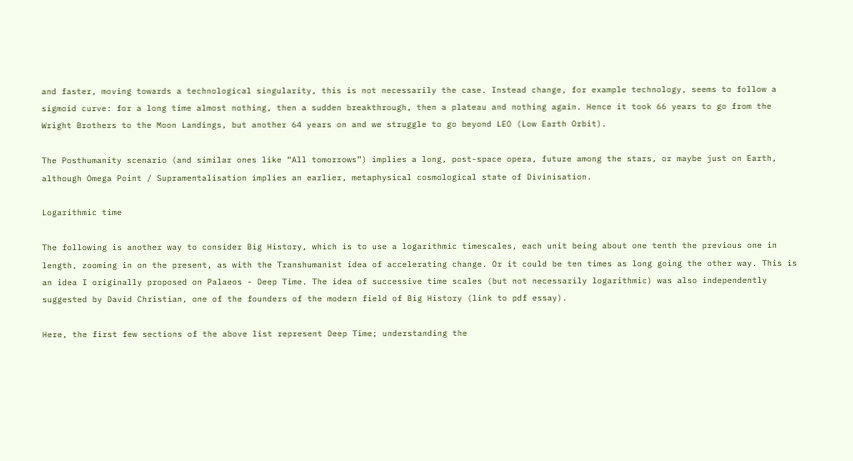and faster, moving towards a technological singularity, this is not necessarily the case. Instead change, for example technology, seems to follow a sigmoid curve: for a long time almost nothing, then a sudden breakthrough, then a plateau and nothing again. Hence it took 66 years to go from the Wright Brothers to the Moon Landings, but another 64 years on and we struggle to go beyond LEO (Low Earth Orbit).

The Posthumanity scenario (and similar ones like “All tomorrows”) implies a long, post-space opera, future among the stars, or maybe just on Earth, although Omega Point / Supramentalisation implies an earlier, metaphysical cosmological state of Divinisation.

Logarithmic time

The following is another way to consider Big History, which is to use a logarithmic timescales, each unit being about one tenth the previous one in length, zooming in on the present, as with the Transhumanist idea of accelerating change. Or it could be ten times as long going the other way. This is an idea I originally proposed on Palaeos - Deep Time. The idea of successive time scales (but not necessarily logarithmic) was also independently suggested by David Christian, one of the founders of the modern field of Big History (link to pdf essay).

Here, the first few sections of the above list represent Deep Time; understanding the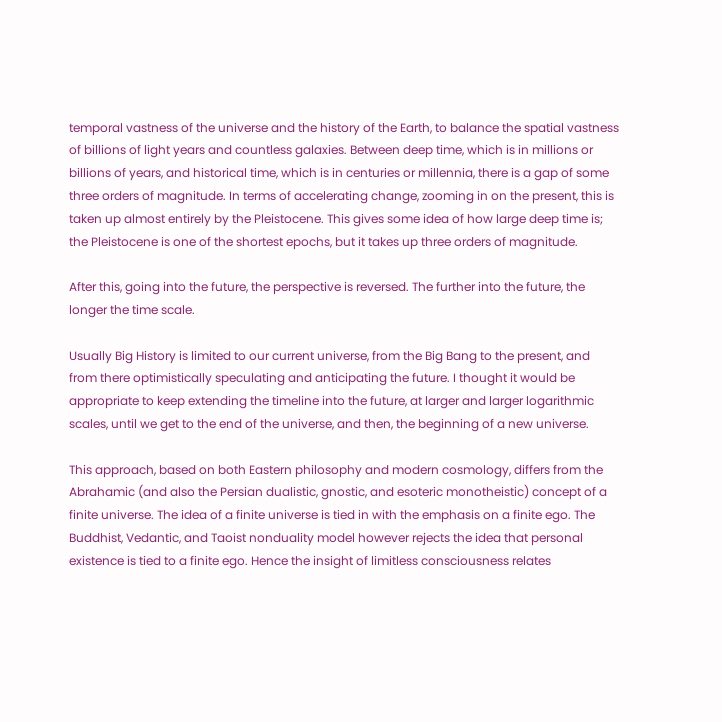temporal vastness of the universe and the history of the Earth, to balance the spatial vastness of billions of light years and countless galaxies. Between deep time, which is in millions or billions of years, and historical time, which is in centuries or millennia, there is a gap of some three orders of magnitude. In terms of accelerating change, zooming in on the present, this is taken up almost entirely by the Pleistocene. This gives some idea of how large deep time is; the Pleistocene is one of the shortest epochs, but it takes up three orders of magnitude.

After this, going into the future, the perspective is reversed. The further into the future, the longer the time scale.

Usually Big History is limited to our current universe, from the Big Bang to the present, and from there optimistically speculating and anticipating the future. I thought it would be appropriate to keep extending the timeline into the future, at larger and larger logarithmic scales, until we get to the end of the universe, and then, the beginning of a new universe.

This approach, based on both Eastern philosophy and modern cosmology, differs from the Abrahamic (and also the Persian dualistic, gnostic, and esoteric monotheistic) concept of a finite universe. The idea of a finite universe is tied in with the emphasis on a finite ego. The Buddhist, Vedantic, and Taoist nonduality model however rejects the idea that personal existence is tied to a finite ego. Hence the insight of limitless consciousness relates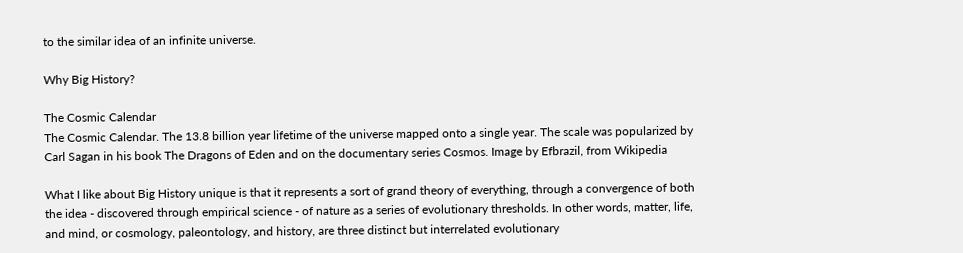to the similar idea of an infinite universe.

Why Big History?

The Cosmic Calendar
The Cosmic Calendar. The 13.8 billion year lifetime of the universe mapped onto a single year. The scale was popularized by Carl Sagan in his book The Dragons of Eden and on the documentary series Cosmos. Image by Efbrazil, from Wikipedia

What I like about Big History unique is that it represents a sort of grand theory of everything, through a convergence of both the idea - discovered through empirical science - of nature as a series of evolutionary thresholds. In other words, matter, life, and mind, or cosmology, paleontology, and history, are three distinct but interrelated evolutionary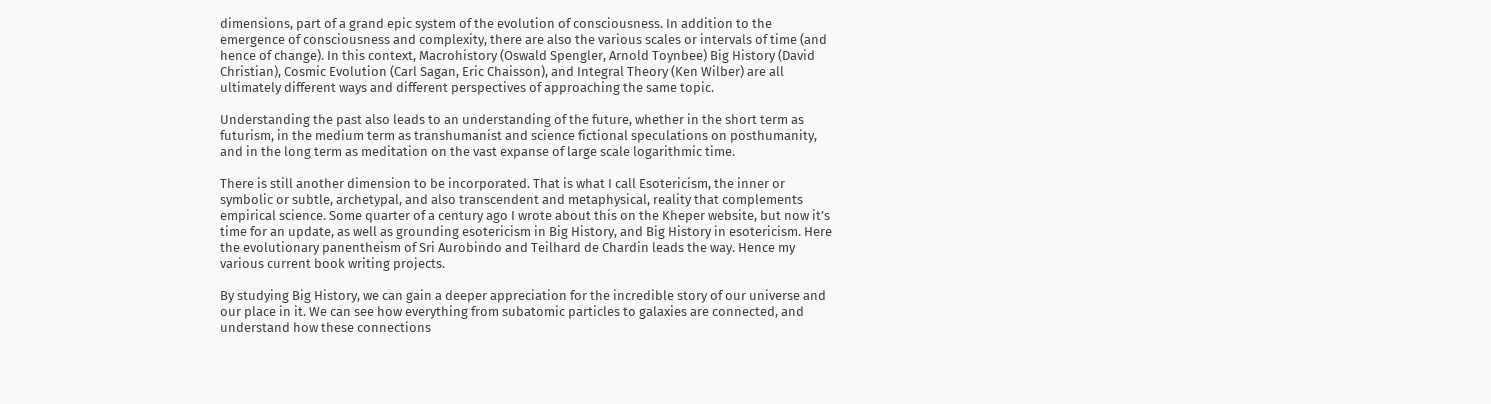dimensions, part of a grand epic system of the evolution of consciousness. In addition to the emergence of consciousness and complexity, there are also the various scales or intervals of time (and hence of change). In this context, Macrohistory (Oswald Spengler, Arnold Toynbee) Big History (David Christian), Cosmic Evolution (Carl Sagan, Eric Chaisson), and Integral Theory (Ken Wilber) are all ultimately different ways and different perspectives of approaching the same topic.

Understanding the past also leads to an understanding of the future, whether in the short term as futurism, in the medium term as transhumanist and science fictional speculations on posthumanity, and in the long term as meditation on the vast expanse of large scale logarithmic time.

There is still another dimension to be incorporated. That is what I call Esotericism, the inner or symbolic or subtle, archetypal, and also transcendent and metaphysical, reality that complements empirical science. Some quarter of a century ago I wrote about this on the Kheper website, but now it’s time for an update, as well as grounding esotericism in Big History, and Big History in esotericism. Here the evolutionary panentheism of Sri Aurobindo and Teilhard de Chardin leads the way. Hence my various current book writing projects.

By studying Big History, we can gain a deeper appreciation for the incredible story of our universe and our place in it. We can see how everything from subatomic particles to galaxies are connected, and understand how these connections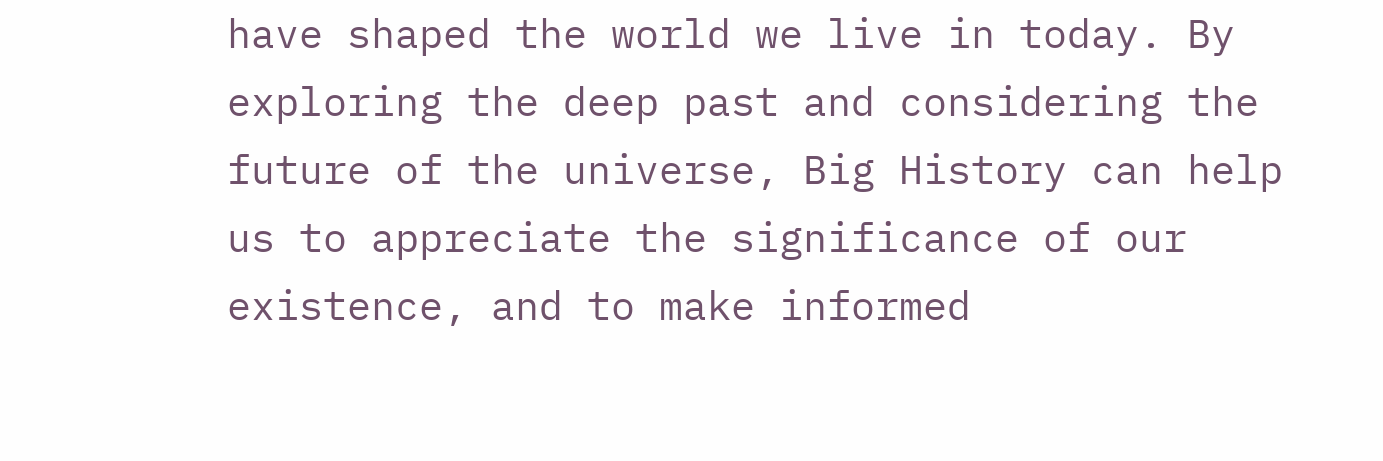have shaped the world we live in today. By exploring the deep past and considering the future of the universe, Big History can help us to appreciate the significance of our existence, and to make informed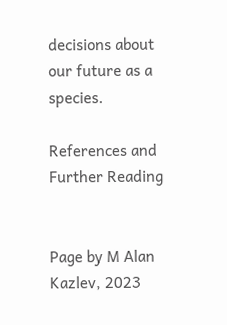decisions about our future as a species.

References and Further Reading


Page by M Alan Kazlev, 2023